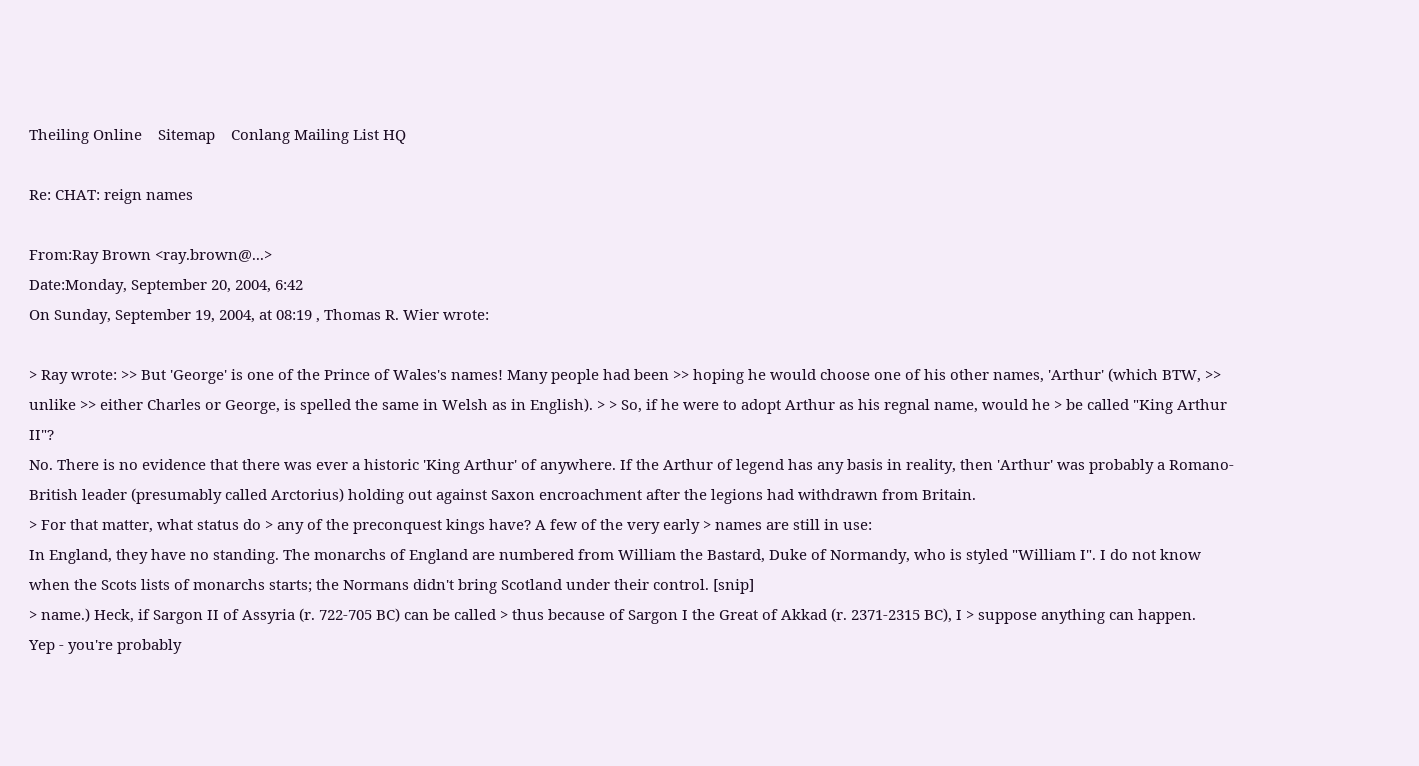Theiling Online    Sitemap    Conlang Mailing List HQ

Re: CHAT: reign names

From:Ray Brown <ray.brown@...>
Date:Monday, September 20, 2004, 6:42
On Sunday, September 19, 2004, at 08:19 , Thomas R. Wier wrote:

> Ray wrote: >> But 'George' is one of the Prince of Wales's names! Many people had been >> hoping he would choose one of his other names, 'Arthur' (which BTW, >> unlike >> either Charles or George, is spelled the same in Welsh as in English). > > So, if he were to adopt Arthur as his regnal name, would he > be called "King Arthur II"?
No. There is no evidence that there was ever a historic 'King Arthur' of anywhere. If the Arthur of legend has any basis in reality, then 'Arthur' was probably a Romano-British leader (presumably called Arctorius) holding out against Saxon encroachment after the legions had withdrawn from Britain.
> For that matter, what status do > any of the preconquest kings have? A few of the very early > names are still in use:
In England, they have no standing. The monarchs of England are numbered from William the Bastard, Duke of Normandy, who is styled "William I". I do not know when the Scots lists of monarchs starts; the Normans didn't bring Scotland under their control. [snip]
> name.) Heck, if Sargon II of Assyria (r. 722-705 BC) can be called > thus because of Sargon I the Great of Akkad (r. 2371-2315 BC), I > suppose anything can happen.
Yep - you're probably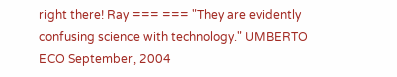right there! Ray === === "They are evidently confusing science with technology." UMBERTO ECO September, 2004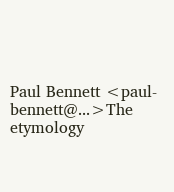Paul Bennett <paul-bennett@...>The etymology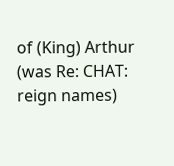of (King) Arthur (was Re: CHAT: reign names)